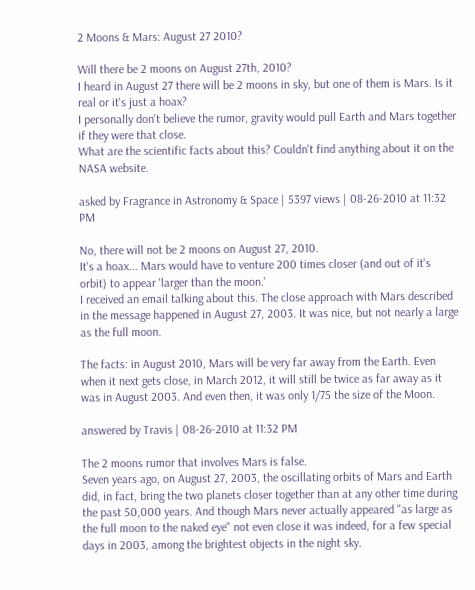2 Moons & Mars: August 27 2010?

Will there be 2 moons on August 27th, 2010?
I heard in August 27 there will be 2 moons in sky, but one of them is Mars. Is it real or it's just a hoax?
I personally don't believe the rumor, gravity would pull Earth and Mars together if they were that close.
What are the scientific facts about this? Couldn't find anything about it on the NASA website.

asked by Fragrance in Astronomy & Space | 5397 views | 08-26-2010 at 11:32 PM

No, there will not be 2 moons on August 27, 2010.
It's a hoax... Mars would have to venture 200 times closer (and out of it's orbit) to appear 'larger than the moon.'
I received an email talking about this. The close approach with Mars described in the message happened in August 27, 2003. It was nice, but not nearly a large as the full moon.

The facts: in August 2010, Mars will be very far away from the Earth. Even when it next gets close, in March 2012, it will still be twice as far away as it was in August 2003. And even then, it was only 1/75 the size of the Moon.

answered by Travis | 08-26-2010 at 11:32 PM

The 2 moons rumor that involves Mars is false.
Seven years ago, on August 27, 2003, the oscillating orbits of Mars and Earth did, in fact, bring the two planets closer together than at any other time during the past 50,000 years. And though Mars never actually appeared "as large as the full moon to the naked eye" not even close it was indeed, for a few special days in 2003, among the brightest objects in the night sky.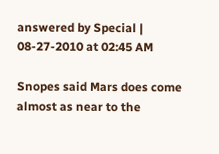answered by Special | 08-27-2010 at 02:45 AM

Snopes said Mars does come almost as near to the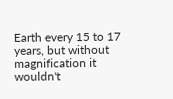Earth every 15 to 17 years, but without magnification it wouldn't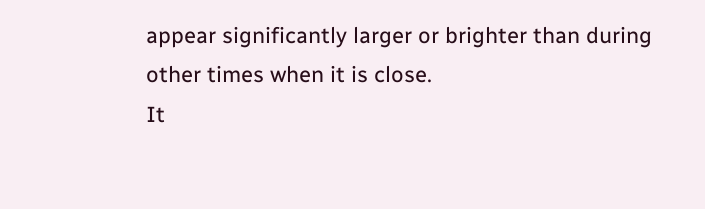appear significantly larger or brighter than during other times when it is close.
It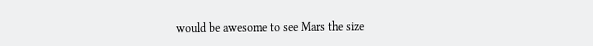would be awesome to see Mars the size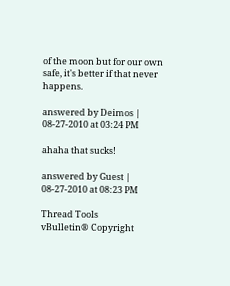of the moon but for our own safe, it's better if that never happens.

answered by Deimos | 08-27-2010 at 03:24 PM

ahaha that sucks!

answered by Guest | 08-27-2010 at 08:23 PM

Thread Tools
vBulletin® Copyright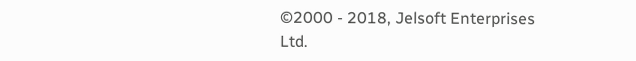©2000 - 2018, Jelsoft Enterprises Ltd.